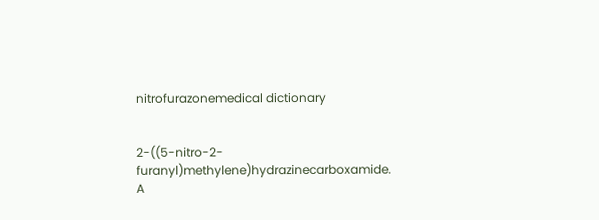nitrofurazonemedical dictionary


2-((5-nitro-2-furanyl)methylene)hydrazinecarboxamide. A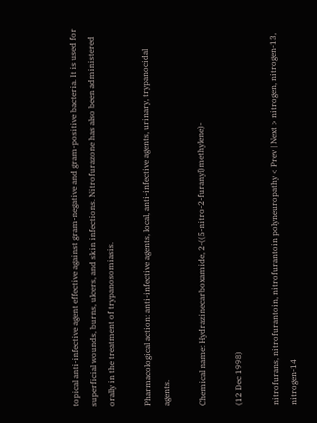topical anti-infective agent effective against gram-negative and gram-positive bacteria. It is used for superficial wounds, burns, ulcers, and skin infections. Nitrofurazone has also been administered orally in the treatment of trypanosomiasis.

Pharmacological action: anti-infective agents, local, anti-infective agents, urinary, trypanocidal agents.

Chemical name: Hydrazinecarboxamide, 2-((5-nitro-2-furanyl)methylene)-

(12 Dec 1998)

nitrofurans, nitrofurantoin, nitrofurantoin polyneuropathy < Prev | Next > nitrogen, nitrogen-13, nitrogen-14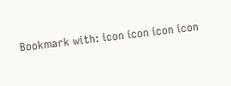Bookmark with: icon icon icon icon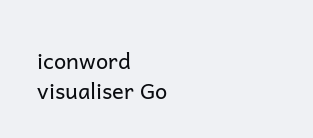iconword visualiser Go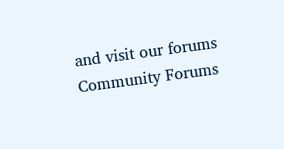and visit our forums Community Forums